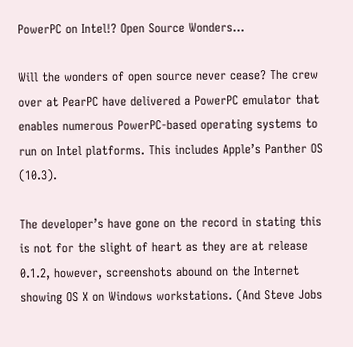PowerPC on Intel!? Open Source Wonders...

Will the wonders of open source never cease? The crew over at PearPC have delivered a PowerPC emulator that enables numerous PowerPC-based operating systems to run on Intel platforms. This includes Apple’s Panther OS (10.3).

The developer’s have gone on the record in stating this is not for the slight of heart as they are at release 0.1.2, however, screenshots abound on the Internet showing OS X on Windows workstations. (And Steve Jobs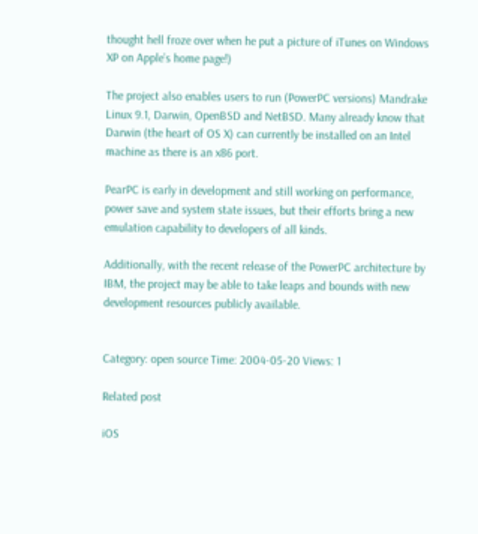thought hell froze over when he put a picture of iTunes on Windows XP on Apple’s home page!)

The project also enables users to run (PowerPC versions) Mandrake Linux 9.1, Darwin, OpenBSD and NetBSD. Many already know that Darwin (the heart of OS X) can currently be installed on an Intel machine as there is an x86 port.

PearPC is early in development and still working on performance, power save and system state issues, but their efforts bring a new emulation capability to developers of all kinds.

Additionally, with the recent release of the PowerPC architecture by IBM, the project may be able to take leaps and bounds with new development resources publicly available.


Category: open source Time: 2004-05-20 Views: 1

Related post

iOS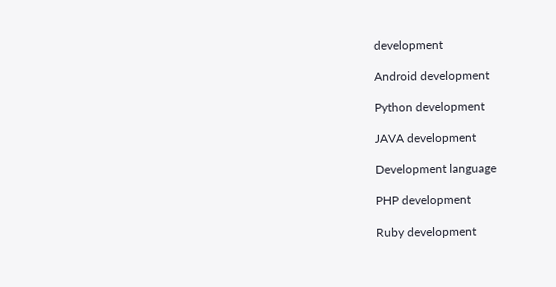development

Android development

Python development

JAVA development

Development language

PHP development

Ruby development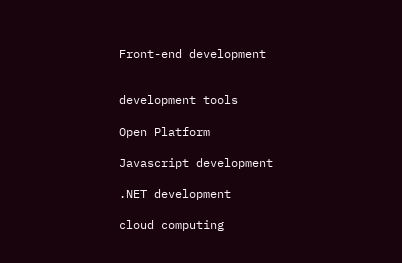Front-end development


development tools

Open Platform

Javascript development

.NET development

cloud computing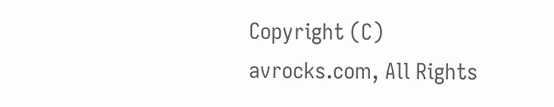Copyright (C) avrocks.com, All Rights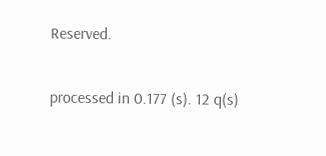Reserved.

processed in 0.177 (s). 12 q(s)